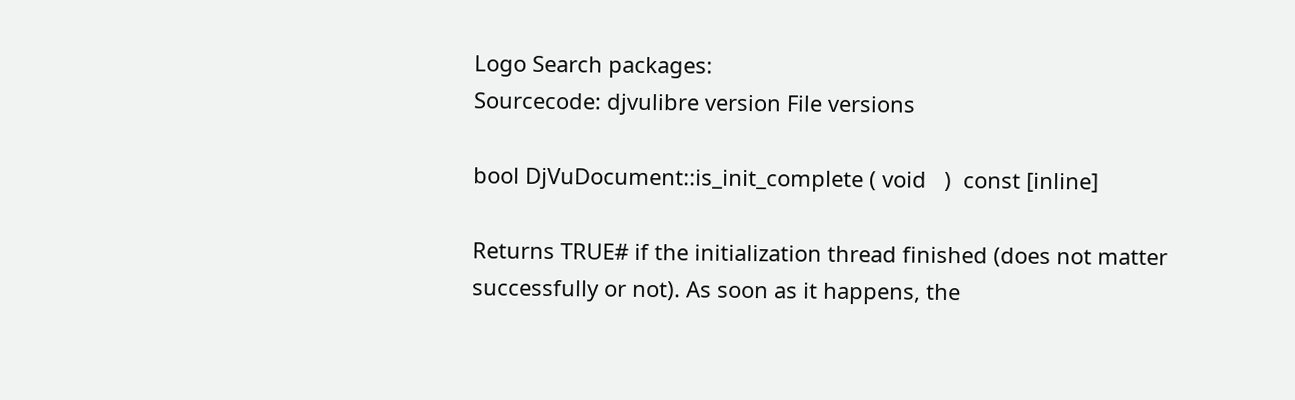Logo Search packages:
Sourcecode: djvulibre version File versions

bool DjVuDocument::is_init_complete ( void   )  const [inline]

Returns TRUE# if the initialization thread finished (does not matter successfully or not). As soon as it happens, the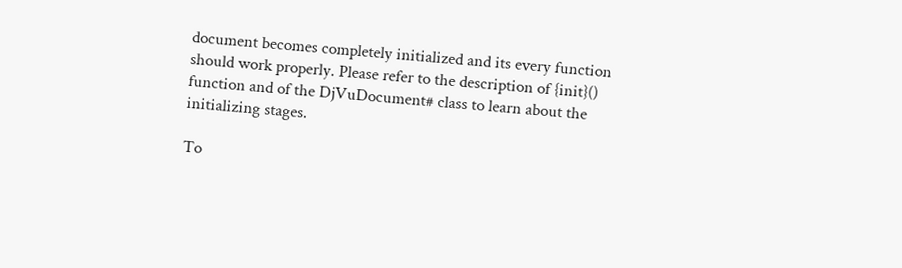document becomes completely initialized and its every function should work properly. Please refer to the description of {init}() function and of the DjVuDocument# class to learn about the initializing stages.

To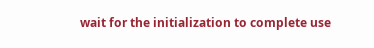wait for the initialization to complete use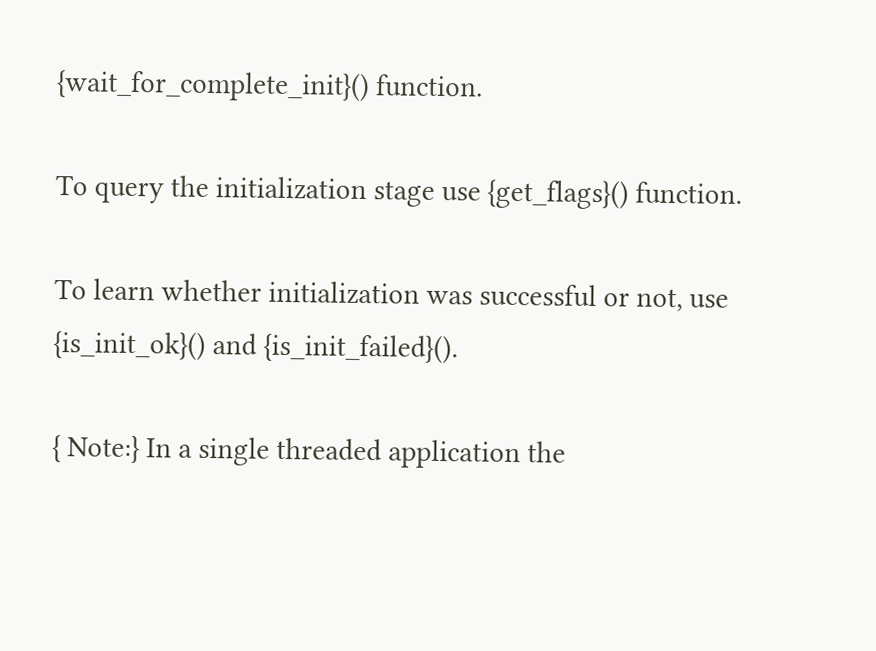{wait_for_complete_init}() function.

To query the initialization stage use {get_flags}() function.

To learn whether initialization was successful or not, use {is_init_ok}() and {is_init_failed}().

{ Note:} In a single threaded application the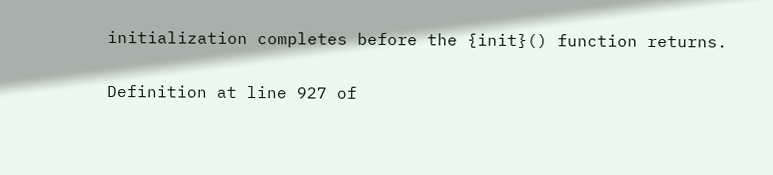initialization completes before the {init}() function returns.

Definition at line 927 of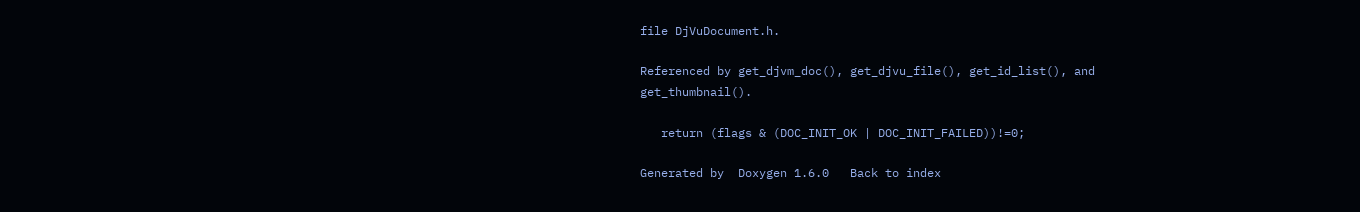file DjVuDocument.h.

Referenced by get_djvm_doc(), get_djvu_file(), get_id_list(), and get_thumbnail().

   return (flags & (DOC_INIT_OK | DOC_INIT_FAILED))!=0;

Generated by  Doxygen 1.6.0   Back to index